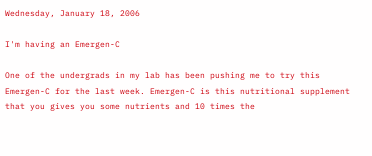Wednesday, January 18, 2006

I'm having an Emergen-C

One of the undergrads in my lab has been pushing me to try this Emergen-C for the last week. Emergen-C is this nutritional supplement that you gives you some nutrients and 10 times the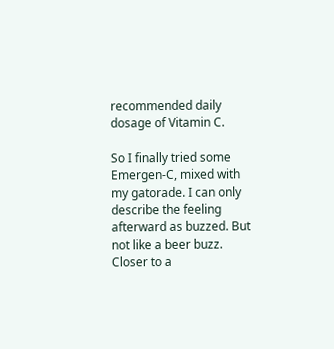recommended daily dosage of Vitamin C.

So I finally tried some Emergen-C, mixed with my gatorade. I can only describe the feeling afterward as buzzed. But not like a beer buzz. Closer to a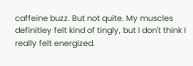caffeine buzz. But not quite. My muscles definitley felt kind of tingly, but I don't think I really felt energized.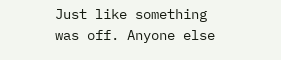Just like something was off. Anyone else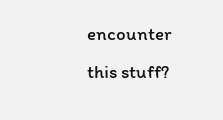encounter this stuff?